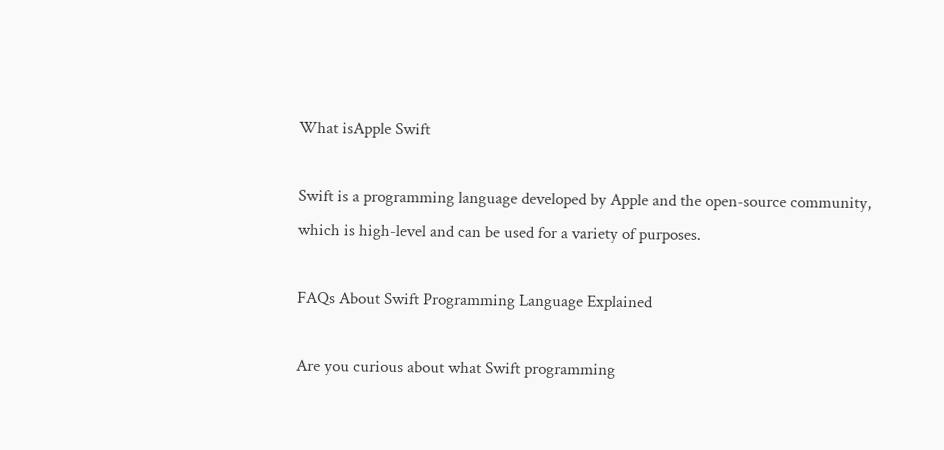What isApple Swift

Swift is a programming language developed by Apple and the open-source community, which is high-level and can be used for a variety of purposes.

FAQs About Swift Programming Language Explained

Are you curious about what Swift programming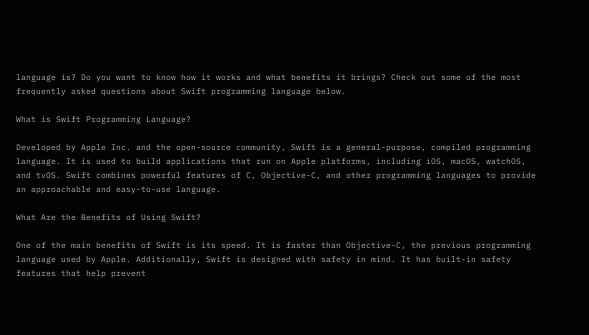language is? Do you want to know how it works and what benefits it brings? Check out some of the most frequently asked questions about Swift programming language below.

What is Swift Programming Language?

Developed by Apple Inc. and the open-source community, Swift is a general-purpose, compiled programming language. It is used to build applications that run on Apple platforms, including iOS, macOS, watchOS, and tvOS. Swift combines powerful features of C, Objective-C, and other programming languages to provide an approachable and easy-to-use language.

What Are the Benefits of Using Swift?

One of the main benefits of Swift is its speed. It is faster than Objective-C, the previous programming language used by Apple. Additionally, Swift is designed with safety in mind. It has built-in safety features that help prevent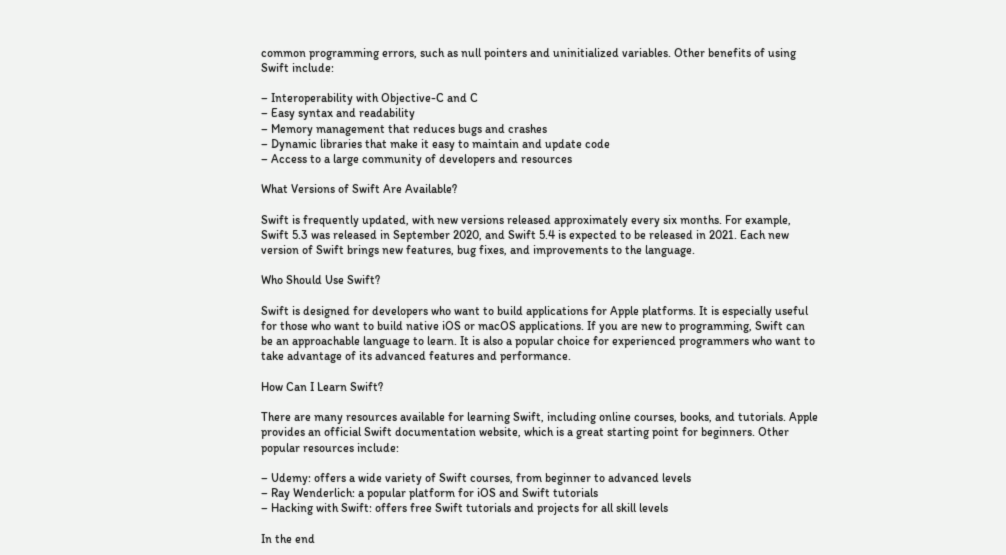common programming errors, such as null pointers and uninitialized variables. Other benefits of using Swift include:

– Interoperability with Objective-C and C
– Easy syntax and readability
– Memory management that reduces bugs and crashes
– Dynamic libraries that make it easy to maintain and update code
– Access to a large community of developers and resources

What Versions of Swift Are Available?

Swift is frequently updated, with new versions released approximately every six months. For example, Swift 5.3 was released in September 2020, and Swift 5.4 is expected to be released in 2021. Each new version of Swift brings new features, bug fixes, and improvements to the language.

Who Should Use Swift?

Swift is designed for developers who want to build applications for Apple platforms. It is especially useful for those who want to build native iOS or macOS applications. If you are new to programming, Swift can be an approachable language to learn. It is also a popular choice for experienced programmers who want to take advantage of its advanced features and performance.

How Can I Learn Swift?

There are many resources available for learning Swift, including online courses, books, and tutorials. Apple provides an official Swift documentation website, which is a great starting point for beginners. Other popular resources include:

– Udemy: offers a wide variety of Swift courses, from beginner to advanced levels
– Ray Wenderlich: a popular platform for iOS and Swift tutorials
– Hacking with Swift: offers free Swift tutorials and projects for all skill levels

In the end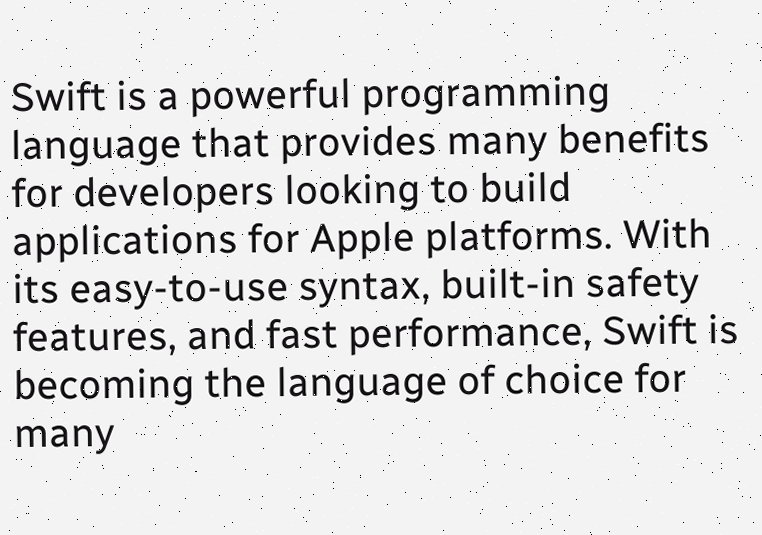Swift is a powerful programming language that provides many benefits for developers looking to build applications for Apple platforms. With its easy-to-use syntax, built-in safety features, and fast performance, Swift is becoming the language of choice for many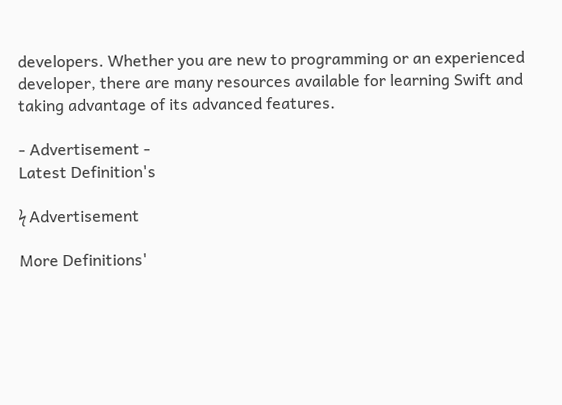developers. Whether you are new to programming or an experienced developer, there are many resources available for learning Swift and taking advantage of its advanced features.

- Advertisement -
Latest Definition's

ϟ Advertisement

More Definitions'